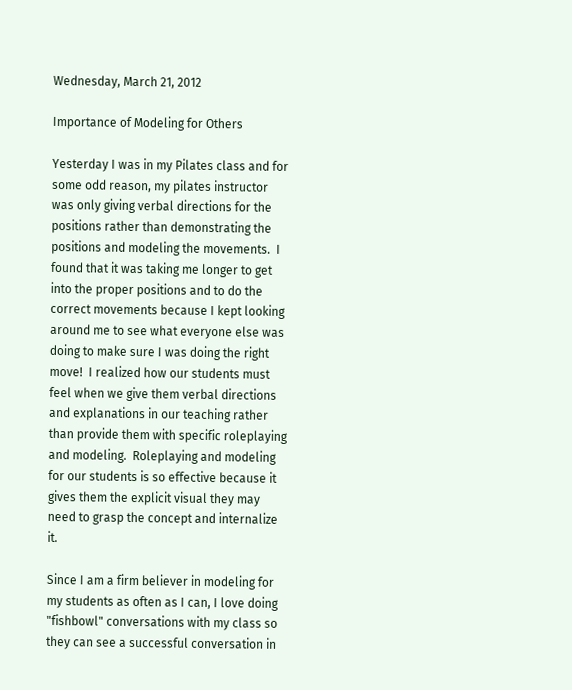Wednesday, March 21, 2012

Importance of Modeling for Others

Yesterday I was in my Pilates class and for some odd reason, my pilates instructor was only giving verbal directions for the positions rather than demonstrating the positions and modeling the movements.  I found that it was taking me longer to get into the proper positions and to do the correct movements because I kept looking around me to see what everyone else was doing to make sure I was doing the right move!  I realized how our students must feel when we give them verbal directions and explanations in our teaching rather than provide them with specific roleplaying and modeling.  Roleplaying and modeling for our students is so effective because it gives them the explicit visual they may need to grasp the concept and internalize it.

Since I am a firm believer in modeling for my students as often as I can, I love doing "fishbowl" conversations with my class so they can see a successful conversation in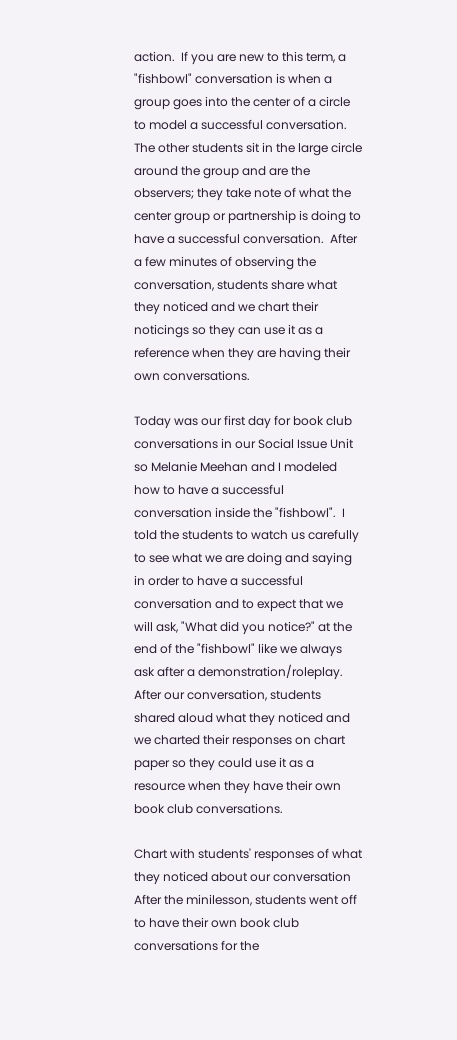action.  If you are new to this term, a "fishbowl" conversation is when a group goes into the center of a circle to model a successful conversation. The other students sit in the large circle around the group and are the observers; they take note of what the center group or partnership is doing to have a successful conversation.  After a few minutes of observing the conversation, students share what they noticed and we chart their noticings so they can use it as a reference when they are having their own conversations.

Today was our first day for book club conversations in our Social Issue Unit so Melanie Meehan and I modeled how to have a successful conversation inside the "fishbowl".  I told the students to watch us carefully to see what we are doing and saying in order to have a successful conversation and to expect that we will ask, "What did you notice?" at the end of the "fishbowl" like we always ask after a demonstration/roleplay.  After our conversation, students shared aloud what they noticed and we charted their responses on chart paper so they could use it as a resource when they have their own book club conversations.

Chart with students' responses of what they noticed about our conversation
After the minilesson, students went off to have their own book club conversations for the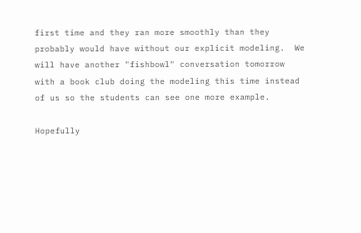first time and they ran more smoothly than they probably would have without our explicit modeling.  We will have another "fishbowl" conversation tomorrow with a book club doing the modeling this time instead of us so the students can see one more example.

Hopefully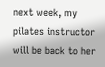next week, my pilates instructor will be back to her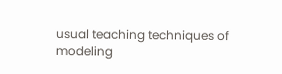usual teaching techniques of modeling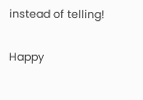instead of telling!

Happy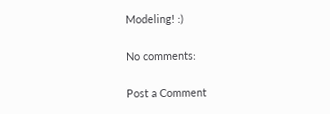Modeling! :)

No comments:

Post a Comment